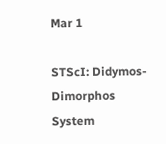Mar 1

STScI: Didymos-Dimorphos System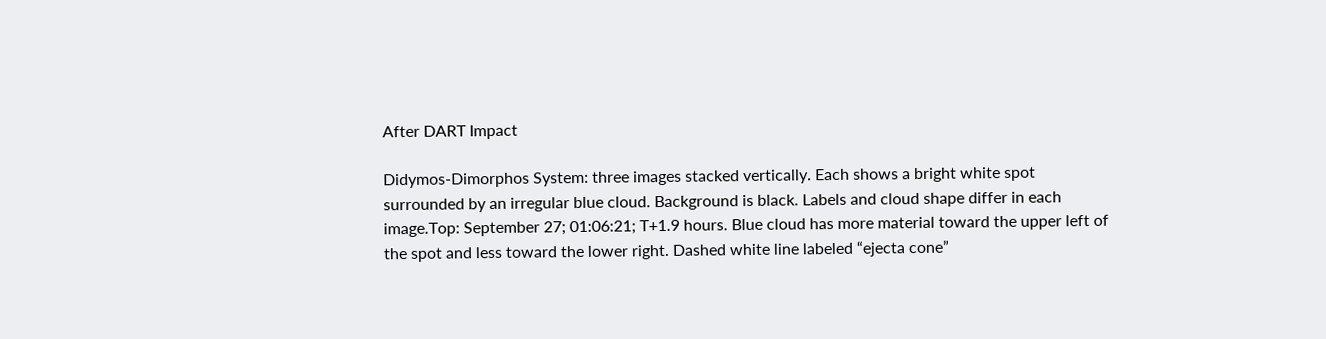After DART Impact

Didymos-Dimorphos System: three images stacked vertically. Each shows a bright white spot surrounded by an irregular blue cloud. Background is black. Labels and cloud shape differ in each image.Top: September 27; 01:06:21; T+1.9 hours. Blue cloud has more material toward the upper left of the spot and less toward the lower right. Dashed white line labeled “ejecta cone”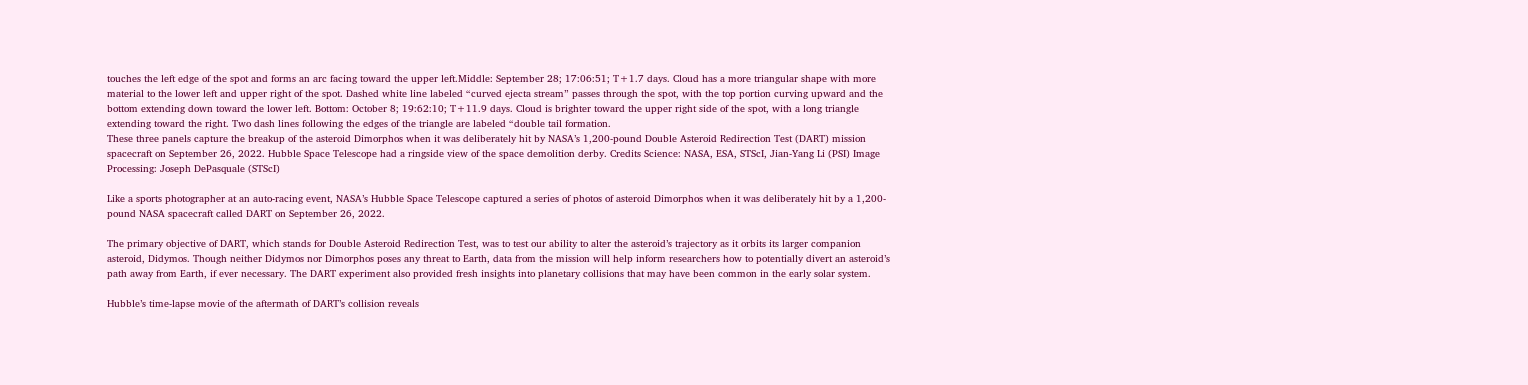touches the left edge of the spot and forms an arc facing toward the upper left.Middle: September 28; 17:06:51; T+1.7 days. Cloud has a more triangular shape with more material to the lower left and upper right of the spot. Dashed white line labeled “curved ejecta stream” passes through the spot, with the top portion curving upward and the bottom extending down toward the lower left. Bottom: October 8; 19:62:10; T+11.9 days. Cloud is brighter toward the upper right side of the spot, with a long triangle extending toward the right. Two dash lines following the edges of the triangle are labeled “double tail formation.
These three panels capture the breakup of the asteroid Dimorphos when it was deliberately hit by NASA’s 1,200-pound Double Asteroid Redirection Test (DART) mission spacecraft on September 26, 2022. Hubble Space Telescope had a ringside view of the space demolition derby. Credits Science: NASA, ESA, STScI, Jian-Yang Li (PSI) Image Processing: Joseph DePasquale (STScI)

Like a sports photographer at an auto-racing event, NASA’s Hubble Space Telescope captured a series of photos of asteroid Dimorphos when it was deliberately hit by a 1,200-pound NASA spacecraft called DART on September 26, 2022.

The primary objective of DART, which stands for Double Asteroid Redirection Test, was to test our ability to alter the asteroid’s trajectory as it orbits its larger companion asteroid, Didymos. Though neither Didymos nor Dimorphos poses any threat to Earth, data from the mission will help inform researchers how to potentially divert an asteroid’s path away from Earth, if ever necessary. The DART experiment also provided fresh insights into planetary collisions that may have been common in the early solar system.

Hubble’s time-lapse movie of the aftermath of DART’s collision reveals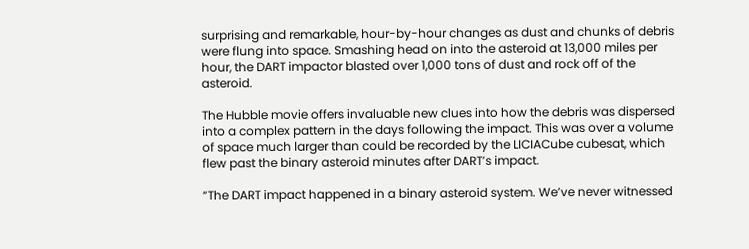surprising and remarkable, hour-by-hour changes as dust and chunks of debris were flung into space. Smashing head on into the asteroid at 13,000 miles per hour, the DART impactor blasted over 1,000 tons of dust and rock off of the asteroid.

The Hubble movie offers invaluable new clues into how the debris was dispersed into a complex pattern in the days following the impact. This was over a volume of space much larger than could be recorded by the LICIACube cubesat, which flew past the binary asteroid minutes after DART’s impact.

“The DART impact happened in a binary asteroid system. We’ve never witnessed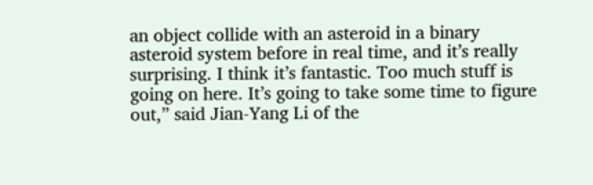an object collide with an asteroid in a binary asteroid system before in real time, and it’s really surprising. I think it’s fantastic. Too much stuff is going on here. It’s going to take some time to figure out,” said Jian-Yang Li of the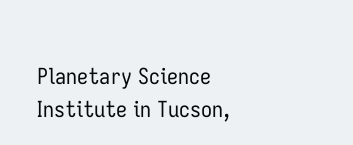Planetary Science Institute in Tucson,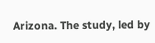Arizona. The study, led by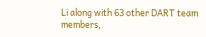Li along with 63 other DART team members,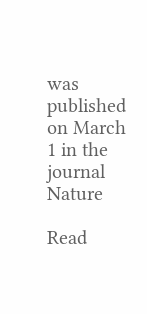was published on March 1 in the journal Nature

Read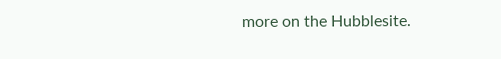more on the Hubblesite.